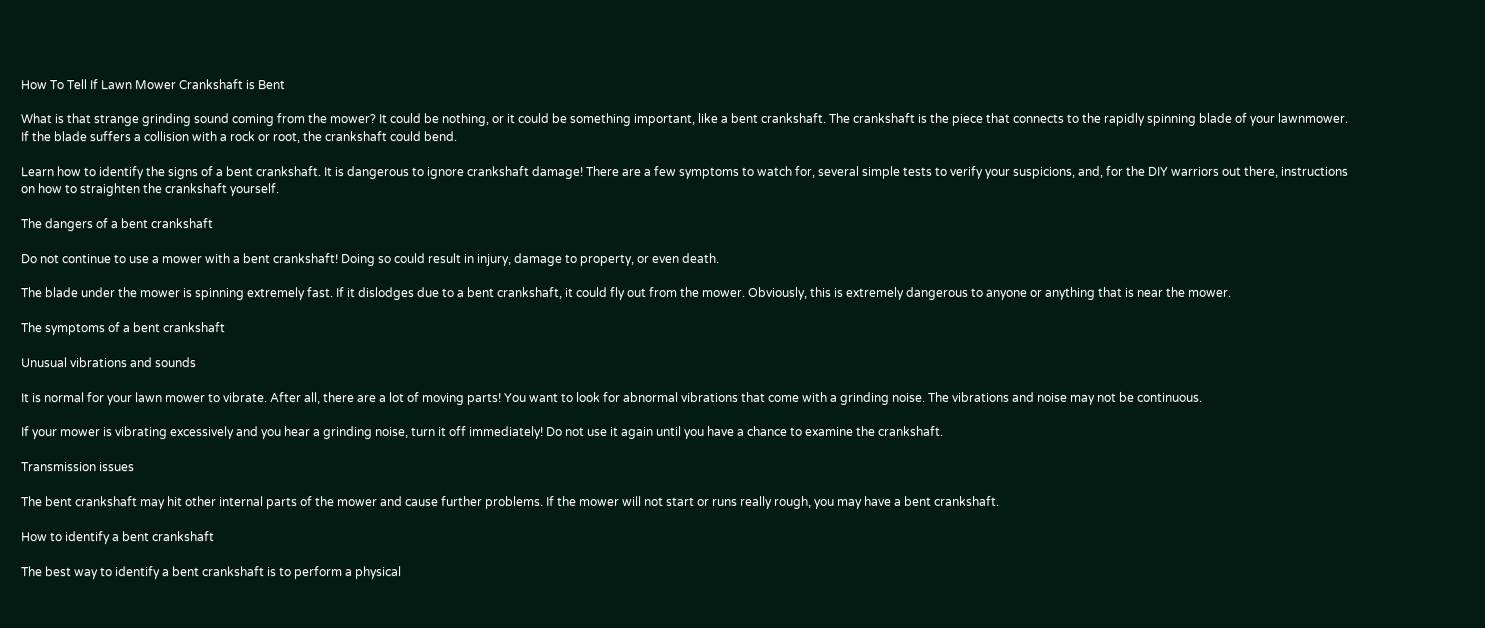How To Tell If Lawn Mower Crankshaft is Bent

What is that strange grinding sound coming from the mower? It could be nothing, or it could be something important, like a bent crankshaft. The crankshaft is the piece that connects to the rapidly spinning blade of your lawnmower. If the blade suffers a collision with a rock or root, the crankshaft could bend.

Learn how to identify the signs of a bent crankshaft. It is dangerous to ignore crankshaft damage! There are a few symptoms to watch for, several simple tests to verify your suspicions, and, for the DIY warriors out there, instructions on how to straighten the crankshaft yourself.

The dangers of a bent crankshaft

Do not continue to use a mower with a bent crankshaft! Doing so could result in injury, damage to property, or even death.

The blade under the mower is spinning extremely fast. If it dislodges due to a bent crankshaft, it could fly out from the mower. Obviously, this is extremely dangerous to anyone or anything that is near the mower.

The symptoms of a bent crankshaft

Unusual vibrations and sounds

It is normal for your lawn mower to vibrate. After all, there are a lot of moving parts! You want to look for abnormal vibrations that come with a grinding noise. The vibrations and noise may not be continuous.

If your mower is vibrating excessively and you hear a grinding noise, turn it off immediately! Do not use it again until you have a chance to examine the crankshaft.

Transmission issues

The bent crankshaft may hit other internal parts of the mower and cause further problems. If the mower will not start or runs really rough, you may have a bent crankshaft.

How to identify a bent crankshaft

The best way to identify a bent crankshaft is to perform a physical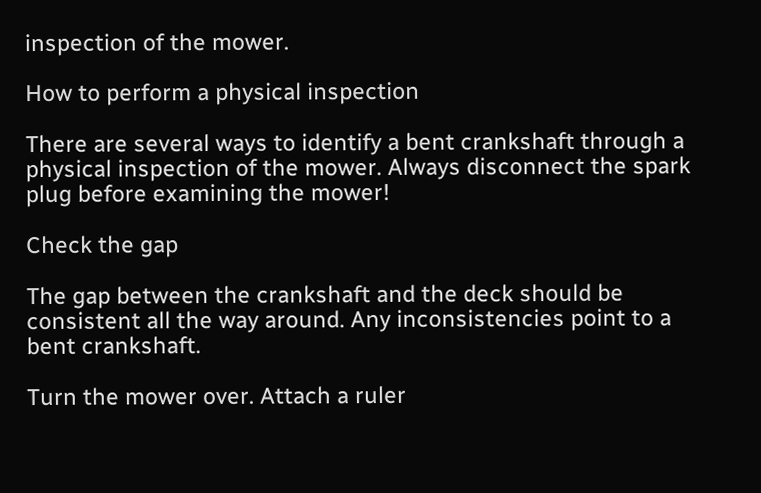inspection of the mower.

How to perform a physical inspection

There are several ways to identify a bent crankshaft through a physical inspection of the mower. Always disconnect the spark plug before examining the mower!

Check the gap

The gap between the crankshaft and the deck should be consistent all the way around. Any inconsistencies point to a bent crankshaft.

Turn the mower over. Attach a ruler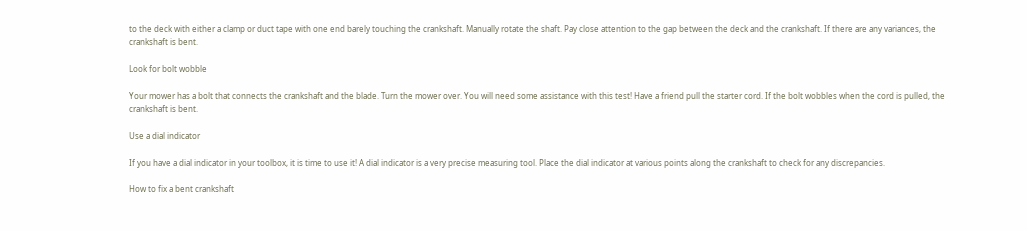to the deck with either a clamp or duct tape with one end barely touching the crankshaft. Manually rotate the shaft. Pay close attention to the gap between the deck and the crankshaft. If there are any variances, the crankshaft is bent.

Look for bolt wobble

Your mower has a bolt that connects the crankshaft and the blade. Turn the mower over. You will need some assistance with this test! Have a friend pull the starter cord. If the bolt wobbles when the cord is pulled, the crankshaft is bent.

Use a dial indicator

If you have a dial indicator in your toolbox, it is time to use it! A dial indicator is a very precise measuring tool. Place the dial indicator at various points along the crankshaft to check for any discrepancies.

How to fix a bent crankshaft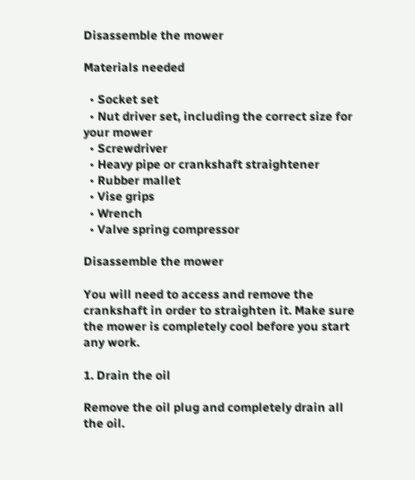Disassemble the mower

Materials needed

  • Socket set
  • Nut driver set, including the correct size for your mower
  • Screwdriver
  • Heavy pipe or crankshaft straightener
  • Rubber mallet
  • Vise grips
  • Wrench
  • Valve spring compressor

Disassemble the mower

You will need to access and remove the crankshaft in order to straighten it. Make sure the mower is completely cool before you start any work.

1. Drain the oil

Remove the oil plug and completely drain all the oil.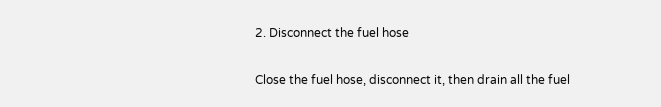2. Disconnect the fuel hose

Close the fuel hose, disconnect it, then drain all the fuel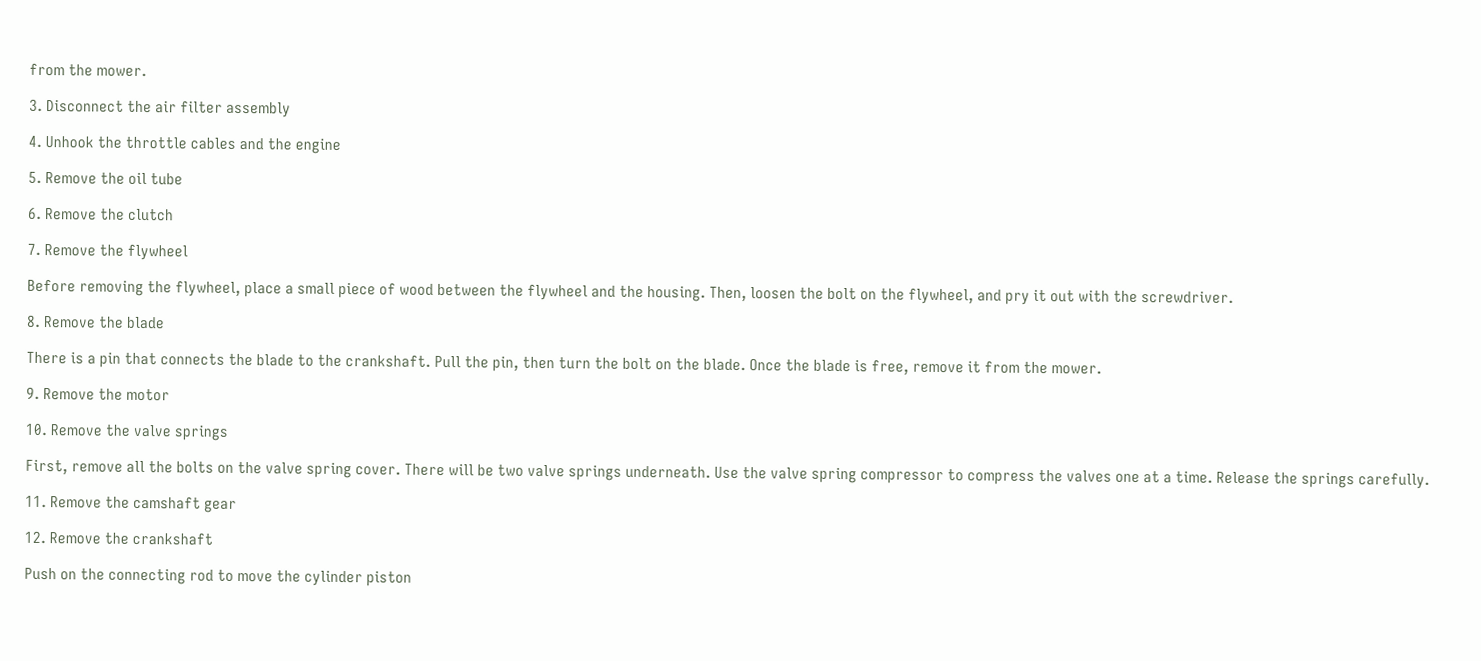from the mower.

3. Disconnect the air filter assembly

4. Unhook the throttle cables and the engine

5. Remove the oil tube

6. Remove the clutch

7. Remove the flywheel

Before removing the flywheel, place a small piece of wood between the flywheel and the housing. Then, loosen the bolt on the flywheel, and pry it out with the screwdriver.

8. Remove the blade

There is a pin that connects the blade to the crankshaft. Pull the pin, then turn the bolt on the blade. Once the blade is free, remove it from the mower.

9. Remove the motor

10. Remove the valve springs

First, remove all the bolts on the valve spring cover. There will be two valve springs underneath. Use the valve spring compressor to compress the valves one at a time. Release the springs carefully.

11. Remove the camshaft gear

12. Remove the crankshaft

Push on the connecting rod to move the cylinder piston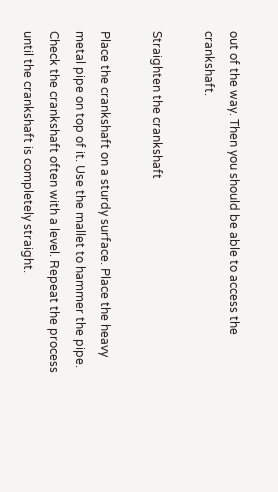out of the way. Then you should be able to access the crankshaft.

Straighten the crankshaft

Place the crankshaft on a sturdy surface. Place the heavy metal pipe on top of it. Use the mallet to hammer the pipe. Check the crankshaft often with a level. Repeat the process until the crankshaft is completely straight.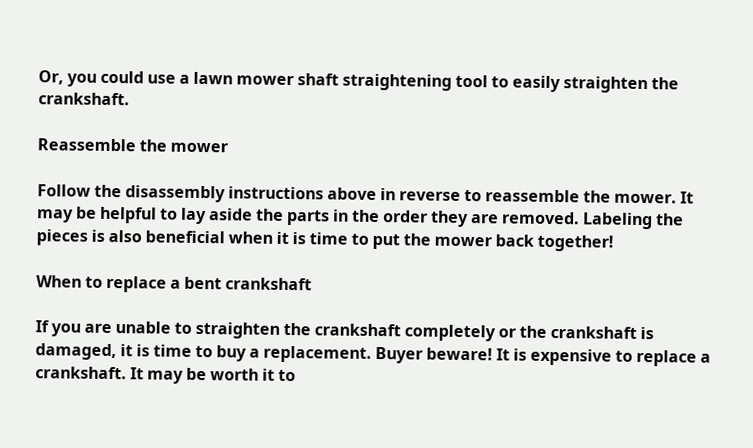Or, you could use a lawn mower shaft straightening tool to easily straighten the crankshaft.

Reassemble the mower

Follow the disassembly instructions above in reverse to reassemble the mower. It may be helpful to lay aside the parts in the order they are removed. Labeling the pieces is also beneficial when it is time to put the mower back together!

When to replace a bent crankshaft

If you are unable to straighten the crankshaft completely or the crankshaft is damaged, it is time to buy a replacement. Buyer beware! It is expensive to replace a crankshaft. It may be worth it to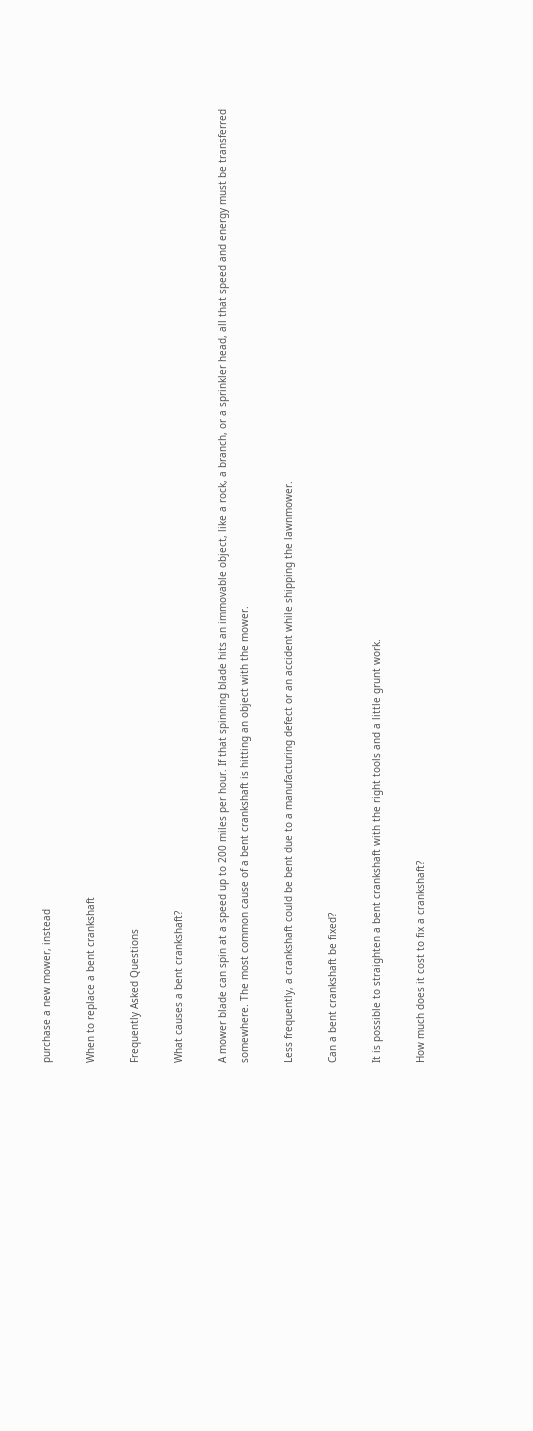purchase a new mower, instead

When to replace a bent crankshaft

Frequently Asked Questions

What causes a bent crankshaft?

A mower blade can spin at a speed up to 200 miles per hour. If that spinning blade hits an immovable object, like a rock, a branch, or a sprinkler head, all that speed and energy must be transferred somewhere. The most common cause of a bent crankshaft is hitting an object with the mower.

Less frequently, a crankshaft could be bent due to a manufacturing defect or an accident while shipping the lawnmower.

Can a bent crankshaft be fixed?

It is possible to straighten a bent crankshaft with the right tools and a little grunt work.

How much does it cost to fix a crankshaft?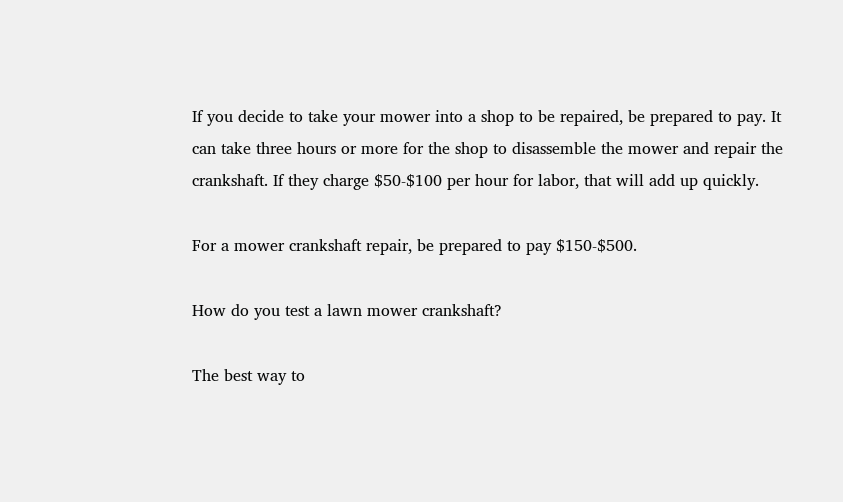If you decide to take your mower into a shop to be repaired, be prepared to pay. It can take three hours or more for the shop to disassemble the mower and repair the crankshaft. If they charge $50-$100 per hour for labor, that will add up quickly.

For a mower crankshaft repair, be prepared to pay $150-$500.

How do you test a lawn mower crankshaft?

The best way to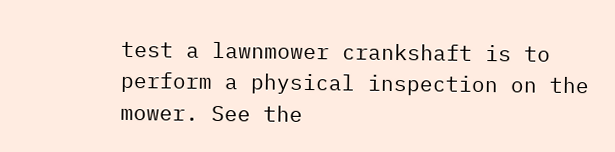test a lawnmower crankshaft is to perform a physical inspection on the mower. See the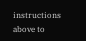instructions above to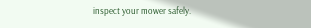inspect your mower safely.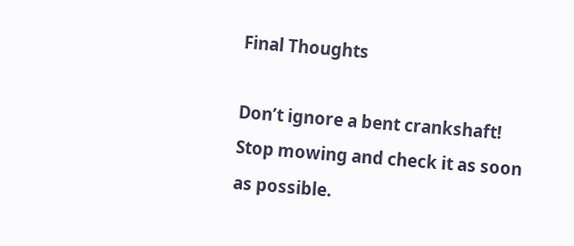Final Thoughts

Don’t ignore a bent crankshaft! Stop mowing and check it as soon as possible.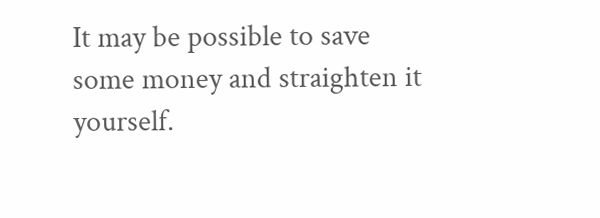It may be possible to save some money and straighten it yourself.